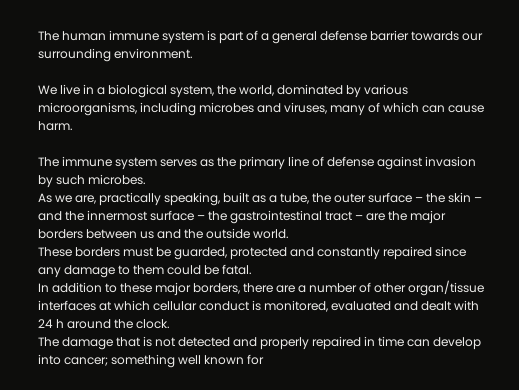The human immune system is part of a general defense barrier towards our surrounding environment.

We live in a biological system, the world, dominated by various microorganisms, including microbes and viruses, many of which can cause harm.

The immune system serves as the primary line of defense against invasion by such microbes.
As we are, practically speaking, built as a tube, the outer surface – the skin – and the innermost surface – the gastrointestinal tract – are the major borders between us and the outside world.
These borders must be guarded, protected and constantly repaired since any damage to them could be fatal.
In addition to these major borders, there are a number of other organ/tissue interfaces at which cellular conduct is monitored, evaluated and dealt with 24 h around the clock.
The damage that is not detected and properly repaired in time can develop into cancer; something well known for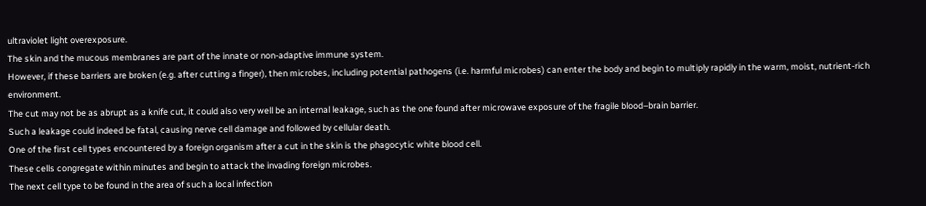ultraviolet light overexposure.
The skin and the mucous membranes are part of the innate or non-adaptive immune system.
However, if these barriers are broken (e.g. after cutting a finger), then microbes, including potential pathogens (i.e. harmful microbes) can enter the body and begin to multiply rapidly in the warm, moist, nutrient-rich environment.
The cut may not be as abrupt as a knife cut, it could also very well be an internal leakage, such as the one found after microwave exposure of the fragile blood–brain barrier.
Such a leakage could indeed be fatal, causing nerve cell damage and followed by cellular death.
One of the first cell types encountered by a foreign organism after a cut in the skin is the phagocytic white blood cell.
These cells congregate within minutes and begin to attack the invading foreign microbes.
The next cell type to be found in the area of such a local infection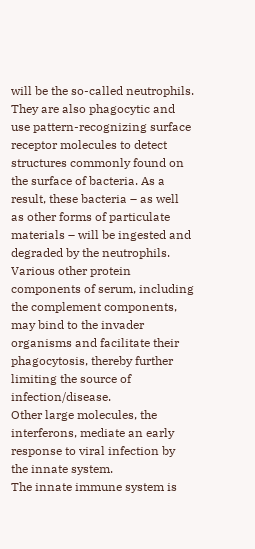will be the so-called neutrophils.
They are also phagocytic and use pattern-recognizing surface receptor molecules to detect structures commonly found on the surface of bacteria. As a result, these bacteria – as well as other forms of particulate materials – will be ingested and degraded by the neutrophils.
Various other protein components of serum, including the complement components, may bind to the invader organisms and facilitate their phagocytosis, thereby further limiting the source of infection/disease.
Other large molecules, the interferons, mediate an early response to viral infection by the innate system.
The innate immune system is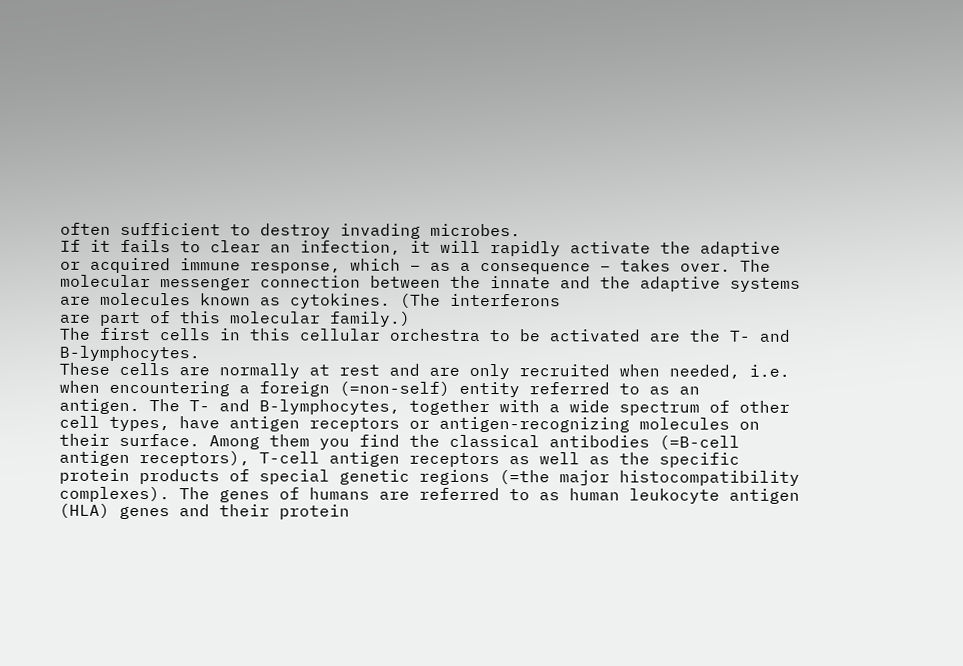often sufficient to destroy invading microbes.
If it fails to clear an infection, it will rapidly activate the adaptive or acquired immune response, which – as a consequence – takes over. The molecular messenger connection between the innate and the adaptive systems are molecules known as cytokines. (The interferons
are part of this molecular family.)
The first cells in this cellular orchestra to be activated are the T- and B-lymphocytes.
These cells are normally at rest and are only recruited when needed, i.e. when encountering a foreign (=non-self) entity referred to as an
antigen. The T- and B-lymphocytes, together with a wide spectrum of other cell types, have antigen receptors or antigen-recognizing molecules on their surface. Among them you find the classical antibodies (=B-cell antigen receptors), T-cell antigen receptors as well as the specific protein products of special genetic regions (=the major histocompatibility complexes). The genes of humans are referred to as human leukocyte antigen (HLA) genes and their protein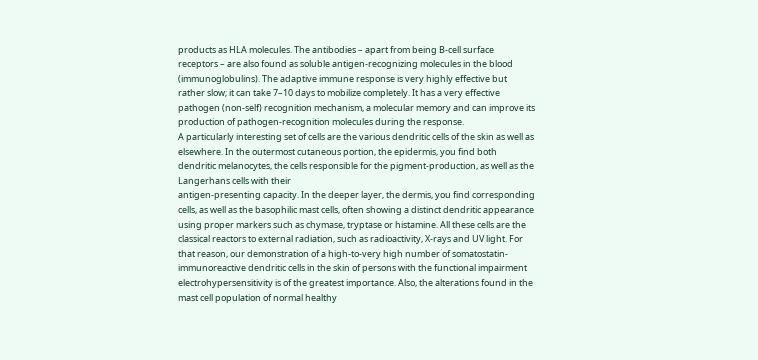products as HLA molecules. The antibodies – apart from being B-cell surface receptors – are also found as soluble antigen-recognizing molecules in the blood (immunoglobulins). The adaptive immune response is very highly effective but rather slow; it can take 7–10 days to mobilize completely. It has a very effective pathogen (non-self) recognition mechanism, a molecular memory and can improve its production of pathogen-recognition molecules during the response.
A particularly interesting set of cells are the various dendritic cells of the skin as well as elsewhere. In the outermost cutaneous portion, the epidermis, you find both dendritic melanocytes, the cells responsible for the pigment-production, as well as the Langerhans cells with their
antigen-presenting capacity. In the deeper layer, the dermis, you find corresponding cells, as well as the basophilic mast cells, often showing a distinct dendritic appearance using proper markers such as chymase, tryptase or histamine. All these cells are the classical reactors to external radiation, such as radioactivity, X-rays and UV light. For that reason, our demonstration of a high-to-very high number of somatostatin-immunoreactive dendritic cells in the skin of persons with the functional impairment electrohypersensitivity is of the greatest importance. Also, the alterations found in the mast cell population of normal healthy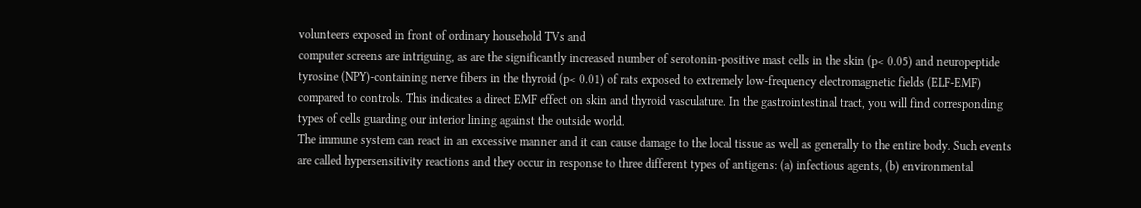volunteers exposed in front of ordinary household TVs and
computer screens are intriguing, as are the significantly increased number of serotonin-positive mast cells in the skin (p< 0.05) and neuropeptide tyrosine (NPY)-containing nerve fibers in the thyroid (p< 0.01) of rats exposed to extremely low-frequency electromagnetic fields (ELF-EMF) compared to controls. This indicates a direct EMF effect on skin and thyroid vasculature. In the gastrointestinal tract, you will find corresponding types of cells guarding our interior lining against the outside world.
The immune system can react in an excessive manner and it can cause damage to the local tissue as well as generally to the entire body. Such events are called hypersensitivity reactions and they occur in response to three different types of antigens: (a) infectious agents, (b) environmental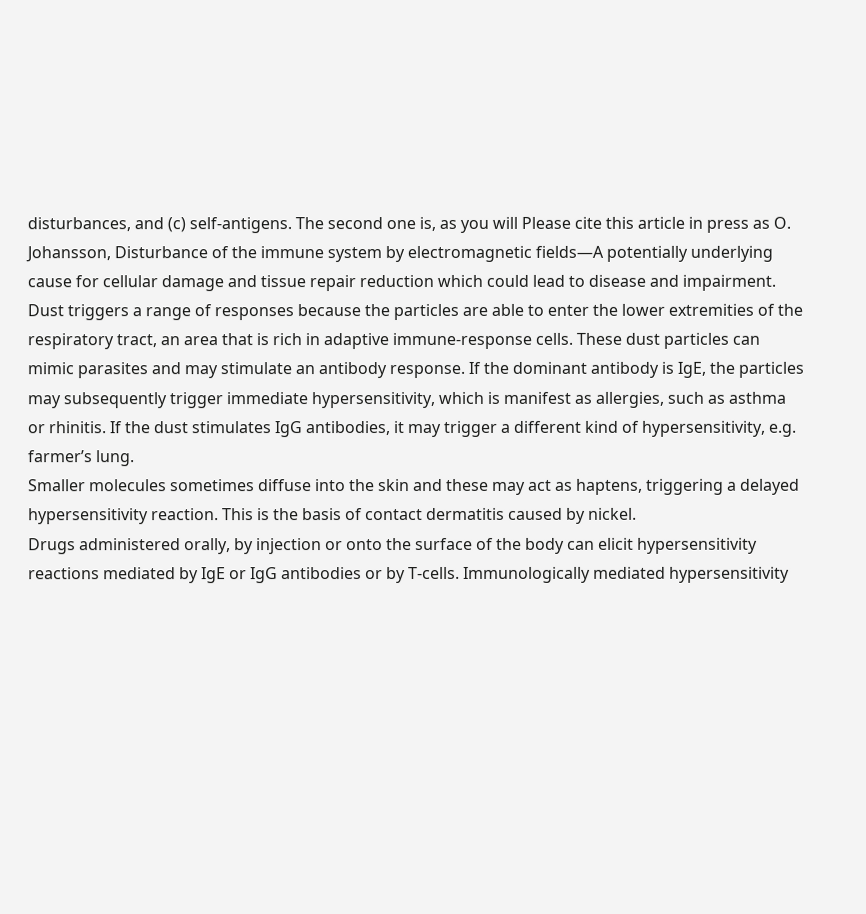disturbances, and (c) self-antigens. The second one is, as you will Please cite this article in press as O. Johansson, Disturbance of the immune system by electromagnetic fields—A potentially underlying cause for cellular damage and tissue repair reduction which could lead to disease and impairment.
Dust triggers a range of responses because the particles are able to enter the lower extremities of the respiratory tract, an area that is rich in adaptive immune-response cells. These dust particles can mimic parasites and may stimulate an antibody response. If the dominant antibody is IgE, the particles may subsequently trigger immediate hypersensitivity, which is manifest as allergies, such as asthma or rhinitis. If the dust stimulates IgG antibodies, it may trigger a different kind of hypersensitivity, e.g. farmer’s lung.
Smaller molecules sometimes diffuse into the skin and these may act as haptens, triggering a delayed hypersensitivity reaction. This is the basis of contact dermatitis caused by nickel.
Drugs administered orally, by injection or onto the surface of the body can elicit hypersensitivity reactions mediated by IgE or IgG antibodies or by T-cells. Immunologically mediated hypersensitivity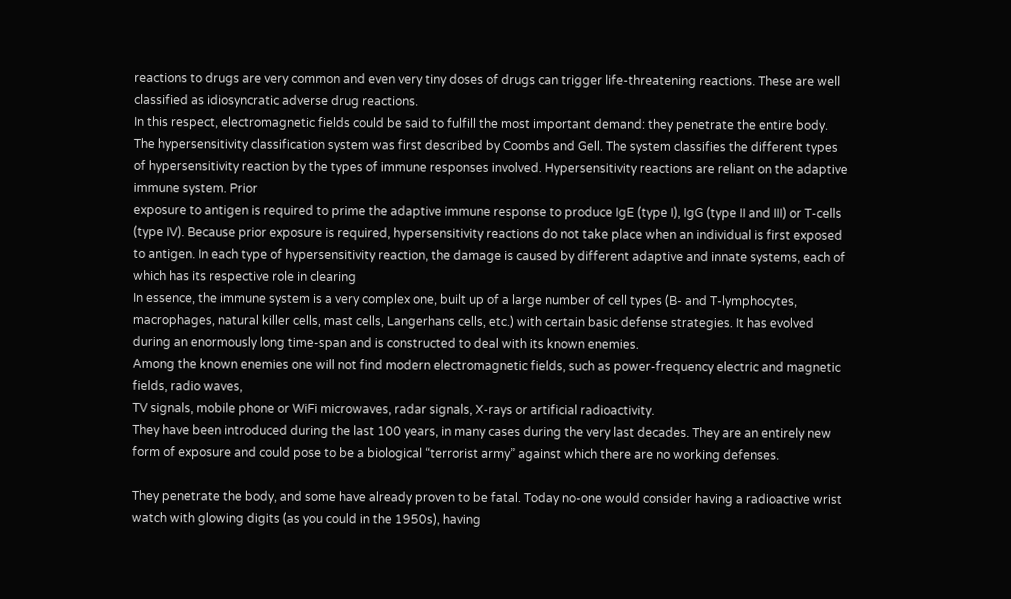reactions to drugs are very common and even very tiny doses of drugs can trigger life-threatening reactions. These are well classified as idiosyncratic adverse drug reactions.
In this respect, electromagnetic fields could be said to fulfill the most important demand: they penetrate the entire body.
The hypersensitivity classification system was first described by Coombs and Gell. The system classifies the different types of hypersensitivity reaction by the types of immune responses involved. Hypersensitivity reactions are reliant on the adaptive immune system. Prior
exposure to antigen is required to prime the adaptive immune response to produce IgE (type I), IgG (type II and III) or T-cells (type IV). Because prior exposure is required, hypersensitivity reactions do not take place when an individual is first exposed to antigen. In each type of hypersensitivity reaction, the damage is caused by different adaptive and innate systems, each of which has its respective role in clearing
In essence, the immune system is a very complex one, built up of a large number of cell types (B- and T-lymphocytes, macrophages, natural killer cells, mast cells, Langerhans cells, etc.) with certain basic defense strategies. It has evolved during an enormously long time-span and is constructed to deal with its known enemies.
Among the known enemies one will not find modern electromagnetic fields, such as power-frequency electric and magnetic fields, radio waves,
TV signals, mobile phone or WiFi microwaves, radar signals, X-rays or artificial radioactivity.
They have been introduced during the last 100 years, in many cases during the very last decades. They are an entirely new form of exposure and could pose to be a biological “terrorist army” against which there are no working defenses.

They penetrate the body, and some have already proven to be fatal. Today no-one would consider having a radioactive wrist watch with glowing digits (as you could in the 1950s), having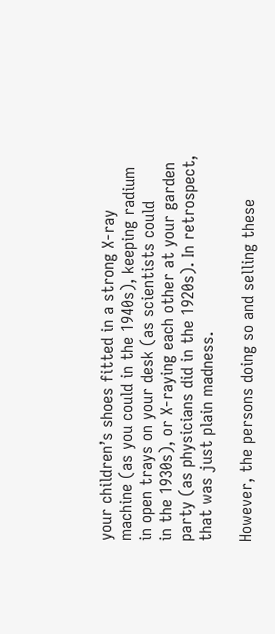your children’s shoes fitted in a strong X-ray machine (as you could in the 1940s), keeping radium in open trays on your desk (as scientists could
in the 1930s), or X-raying each other at your garden party (as physicians did in the 1920s). In retrospect, that was just plain madness.

However, the persons doing so and selling these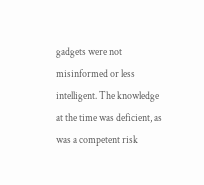gadgets were not misinformed or less intelligent. The knowledge at the time was deficient, as was a competent risk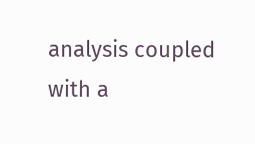analysis coupled with a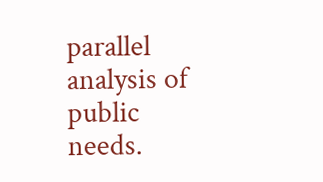parallel analysis of public needs.